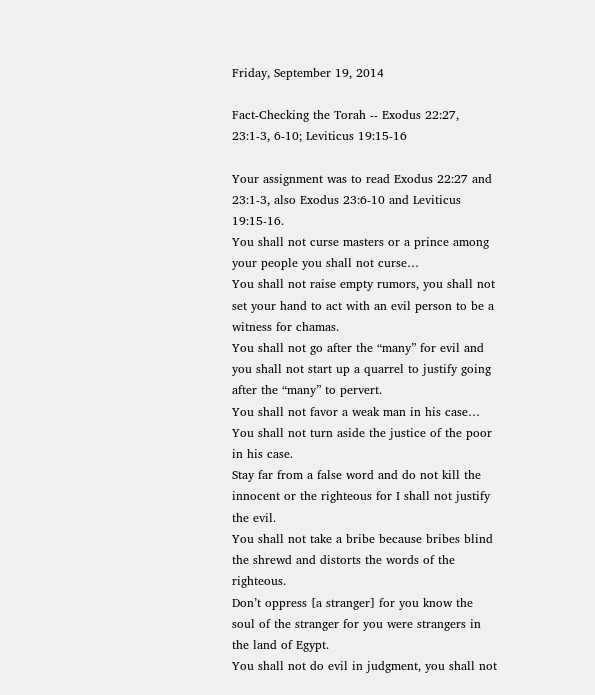Friday, September 19, 2014

Fact-Checking the Torah -- Exodus 22:27, 23:1-3, 6-10; Leviticus 19:15-16

Your assignment was to read Exodus 22:27 and 23:1-3, also Exodus 23:6-10 and Leviticus 19:15-16.
You shall not curse masters or a prince among your people you shall not curse…
You shall not raise empty rumors, you shall not set your hand to act with an evil person to be a witness for chamas.
You shall not go after the “many” for evil and you shall not start up a quarrel to justify going after the “many” to pervert.
You shall not favor a weak man in his case…
You shall not turn aside the justice of the poor in his case.
Stay far from a false word and do not kill the innocent or the righteous for I shall not justify the evil.
You shall not take a bribe because bribes blind the shrewd and distorts the words of the righteous.
Don’t oppress [a stranger] for you know the soul of the stranger for you were strangers in the land of Egypt.
You shall not do evil in judgment, you shall not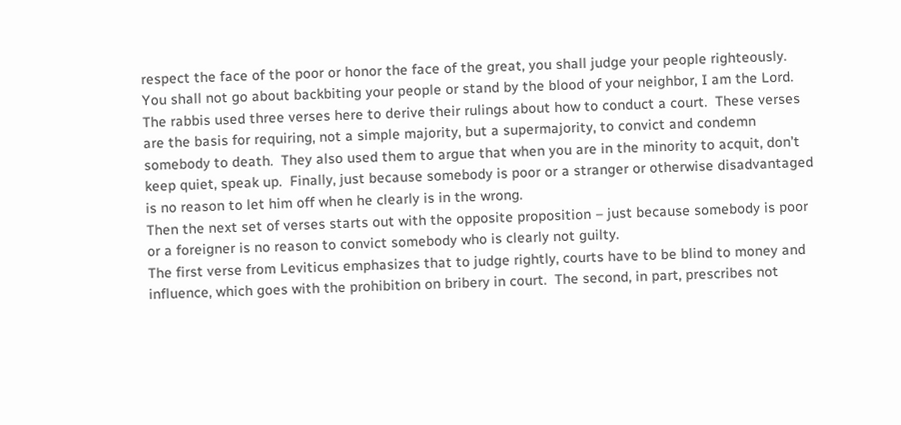respect the face of the poor or honor the face of the great, you shall judge your people righteously.
You shall not go about backbiting your people or stand by the blood of your neighbor, I am the Lord.
The rabbis used three verses here to derive their rulings about how to conduct a court.  These verses are the basis for requiring, not a simple majority, but a supermajority, to convict and condemn somebody to death.  They also used them to argue that when you are in the minority to acquit, don’t keep quiet, speak up.  Finally, just because somebody is poor or a stranger or otherwise disadvantaged is no reason to let him off when he clearly is in the wrong.
Then the next set of verses starts out with the opposite proposition – just because somebody is poor or a foreigner is no reason to convict somebody who is clearly not guilty.
The first verse from Leviticus emphasizes that to judge rightly, courts have to be blind to money and influence, which goes with the prohibition on bribery in court.  The second, in part, prescribes not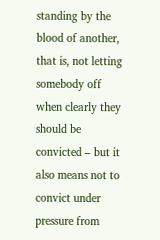standing by the blood of another, that is, not letting somebody off when clearly they should be convicted – but it also means not to convict under pressure from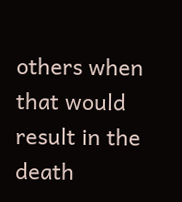others when that would result in the death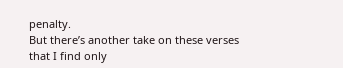penalty.
But there’s another take on these verses that I find only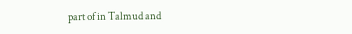part of in Talmud and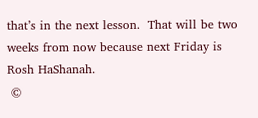that’s in the next lesson.  That will be two weeks from now because next Friday is Rosh HaShanah.
 ©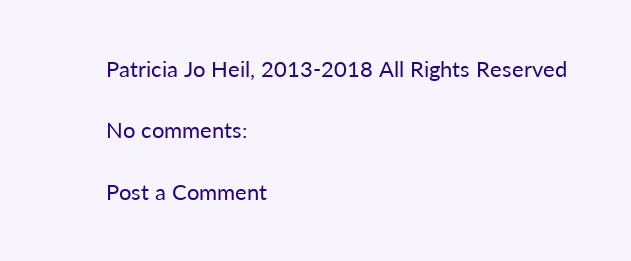Patricia Jo Heil, 2013-2018 All Rights Reserved

No comments:

Post a Comment